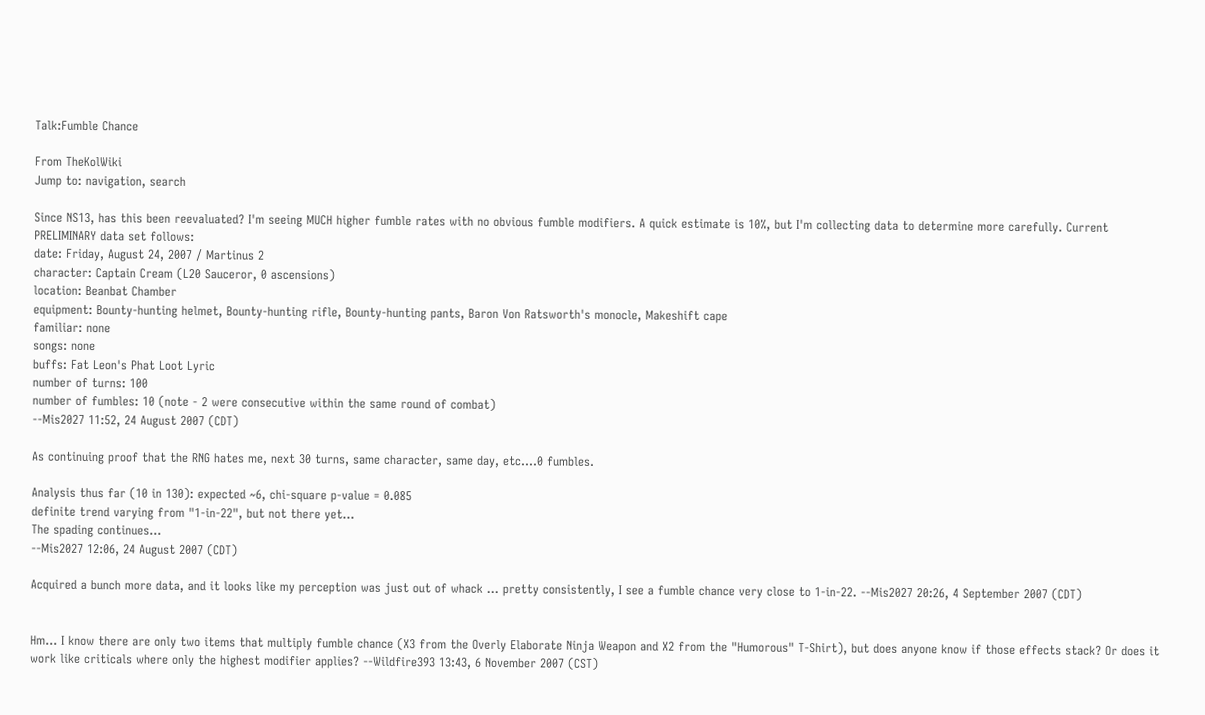Talk:Fumble Chance

From TheKolWiki
Jump to: navigation, search

Since NS13, has this been reevaluated? I'm seeing MUCH higher fumble rates with no obvious fumble modifiers. A quick estimate is 10%, but I'm collecting data to determine more carefully. Current PRELIMINARY data set follows:
date: Friday, August 24, 2007 / Martinus 2
character: Captain Cream (L20 Sauceror, 0 ascensions)
location: Beanbat Chamber
equipment: Bounty-hunting helmet, Bounty-hunting rifle, Bounty-hunting pants, Baron Von Ratsworth's monocle, Makeshift cape
familiar: none
songs: none
buffs: Fat Leon's Phat Loot Lyric
number of turns: 100
number of fumbles: 10 (note - 2 were consecutive within the same round of combat)
--Mis2027 11:52, 24 August 2007 (CDT)

As continuing proof that the RNG hates me, next 30 turns, same character, same day, etc....0 fumbles.

Analysis thus far (10 in 130): expected ~6, chi-square p-value = 0.085
definite trend varying from "1-in-22", but not there yet...
The spading continues...
--Mis2027 12:06, 24 August 2007 (CDT)

Acquired a bunch more data, and it looks like my perception was just out of whack ... pretty consistently, I see a fumble chance very close to 1-in-22. --Mis2027 20:26, 4 September 2007 (CDT)


Hm... I know there are only two items that multiply fumble chance (X3 from the Overly Elaborate Ninja Weapon and X2 from the "Humorous" T-Shirt), but does anyone know if those effects stack? Or does it work like criticals where only the highest modifier applies? --Wildfire393 13:43, 6 November 2007 (CST)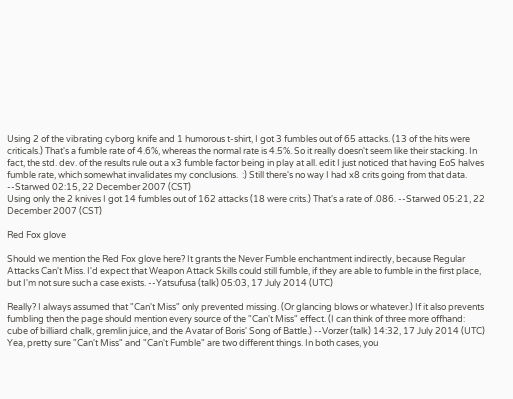Using 2 of the vibrating cyborg knife and 1 humorous t-shirt, I got 3 fumbles out of 65 attacks. (13 of the hits were criticals.) That's a fumble rate of 4.6%, whereas the normal rate is 4.5%. So it really doesn't seem like their stacking. In fact, the std. dev. of the results rule out a x3 fumble factor being in play at all. edit I just noticed that having EoS halves fumble rate, which somewhat invalidates my conclusions.  :) Still there's no way I had x8 crits going from that data. --Starwed 02:15, 22 December 2007 (CST)
Using only the 2 knives I got 14 fumbles out of 162 attacks (18 were crits.) That's a rate of .086. --Starwed 05:21, 22 December 2007 (CST)

Red Fox glove

Should we mention the Red Fox glove here? It grants the Never Fumble enchantment indirectly, because Regular Attacks Can't Miss. I'd expect that Weapon Attack Skills could still fumble, if they are able to fumble in the first place, but I'm not sure such a case exists. --Yatsufusa (talk) 05:03, 17 July 2014 (UTC)

Really? I always assumed that "Can't Miss" only prevented missing. (Or glancing blows or whatever.) If it also prevents fumbling then the page should mention every source of the "Can't Miss" effect. (I can think of three more offhand: cube of billiard chalk, gremlin juice, and the Avatar of Boris' Song of Battle.) --Vorzer (talk) 14:32, 17 July 2014 (UTC)
Yea, pretty sure "Can't Miss" and "Can't Fumble" are two different things. In both cases, you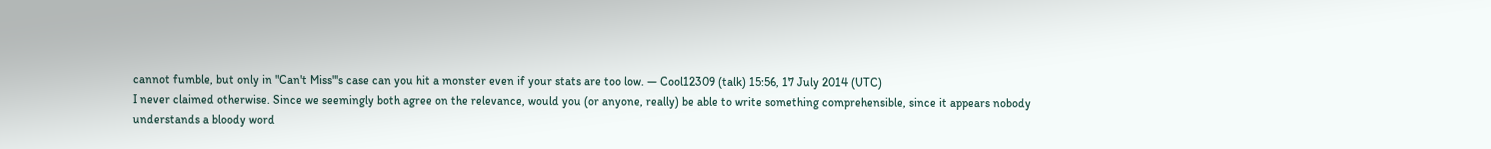cannot fumble, but only in "Can't Miss"'s case can you hit a monster even if your stats are too low. — Cool12309 (talk) 15:56, 17 July 2014 (UTC)
I never claimed otherwise. Since we seemingly both agree on the relevance, would you (or anyone, really) be able to write something comprehensible, since it appears nobody understands a bloody word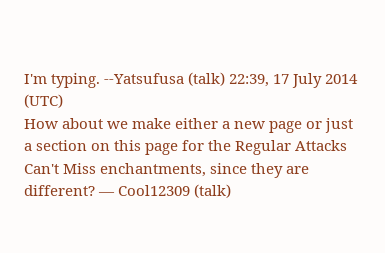I'm typing. --Yatsufusa (talk) 22:39, 17 July 2014 (UTC)
How about we make either a new page or just a section on this page for the Regular Attacks Can't Miss enchantments, since they are different? — Cool12309 (talk)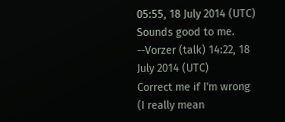05:55, 18 July 2014 (UTC)
Sounds good to me. --Vorzer (talk) 14:22, 18 July 2014 (UTC)
Correct me if I'm wrong (I really mean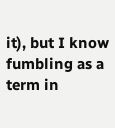it), but I know fumbling as a term in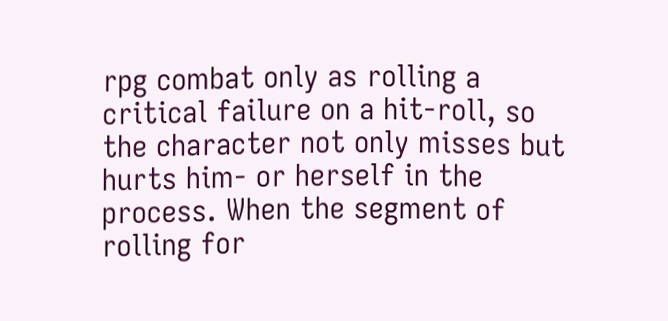rpg combat only as rolling a critical failure on a hit-roll, so the character not only misses but hurts him- or herself in the process. When the segment of rolling for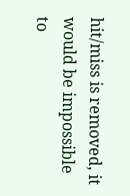hit/miss is removed, it would be impossible to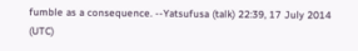fumble as a consequence. --Yatsufusa (talk) 22:39, 17 July 2014 (UTC)